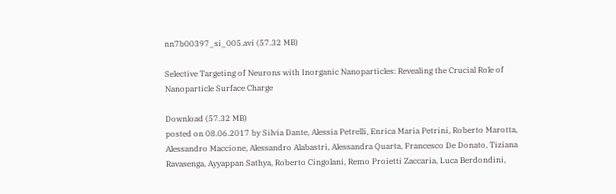nn7b00397_si_005.avi (57.32 MB)

Selective Targeting of Neurons with Inorganic Nanoparticles: Revealing the Crucial Role of Nanoparticle Surface Charge

Download (57.32 MB)
posted on 08.06.2017 by Silvia Dante, Alessia Petrelli, Enrica Maria Petrini, Roberto Marotta, Alessandro Maccione, Alessandro Alabastri, Alessandra Quarta, Francesco De Donato, Tiziana Ravasenga, Ayyappan Sathya, Roberto Cingolani, Remo Proietti Zaccaria, Luca Berdondini,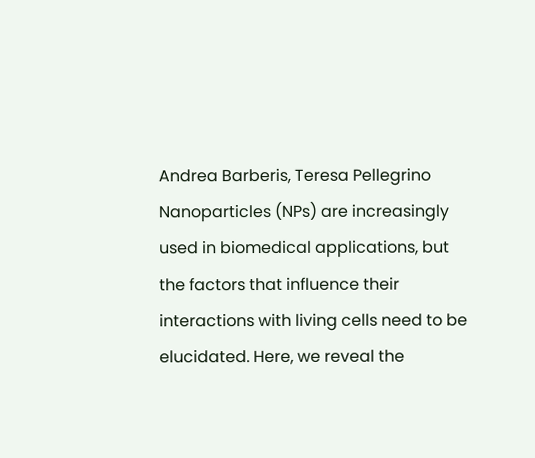Andrea Barberis, Teresa Pellegrino
Nanoparticles (NPs) are increasingly used in biomedical applications, but the factors that influence their interactions with living cells need to be elucidated. Here, we reveal the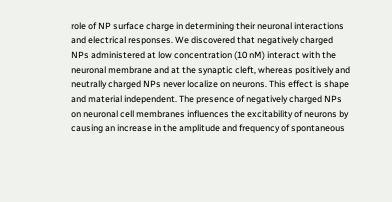role of NP surface charge in determining their neuronal interactions and electrical responses. We discovered that negatively charged NPs administered at low concentration (10 nM) interact with the neuronal membrane and at the synaptic cleft, whereas positively and neutrally charged NPs never localize on neurons. This effect is shape and material independent. The presence of negatively charged NPs on neuronal cell membranes influences the excitability of neurons by causing an increase in the amplitude and frequency of spontaneous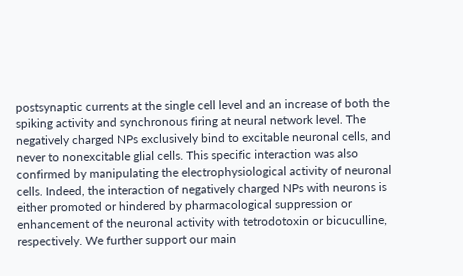postsynaptic currents at the single cell level and an increase of both the spiking activity and synchronous firing at neural network level. The negatively charged NPs exclusively bind to excitable neuronal cells, and never to nonexcitable glial cells. This specific interaction was also confirmed by manipulating the electrophysiological activity of neuronal cells. Indeed, the interaction of negatively charged NPs with neurons is either promoted or hindered by pharmacological suppression or enhancement of the neuronal activity with tetrodotoxin or bicuculline, respectively. We further support our main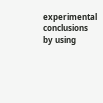experimental conclusions by using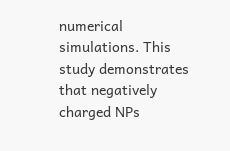numerical simulations. This study demonstrates that negatively charged NPs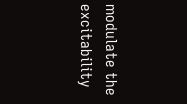modulate the excitability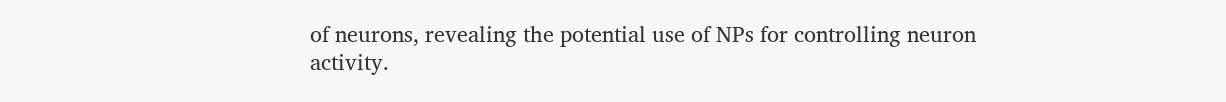of neurons, revealing the potential use of NPs for controlling neuron activity.